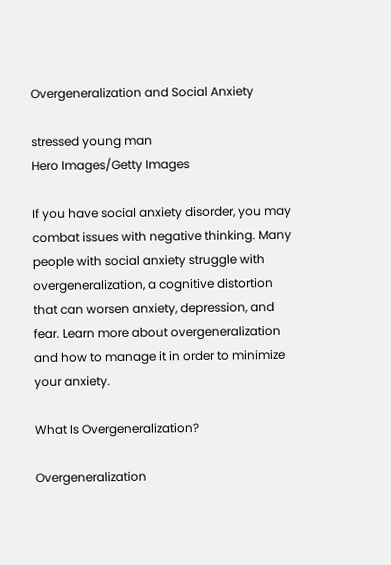Overgeneralization and Social Anxiety

stressed young man
Hero Images/Getty Images

If you have social anxiety disorder, you may combat issues with negative thinking. Many people with social anxiety struggle with overgeneralization, a cognitive distortion that can worsen anxiety, depression, and fear. Learn more about overgeneralization and how to manage it in order to minimize your anxiety.

What Is Overgeneralization?

Overgeneralization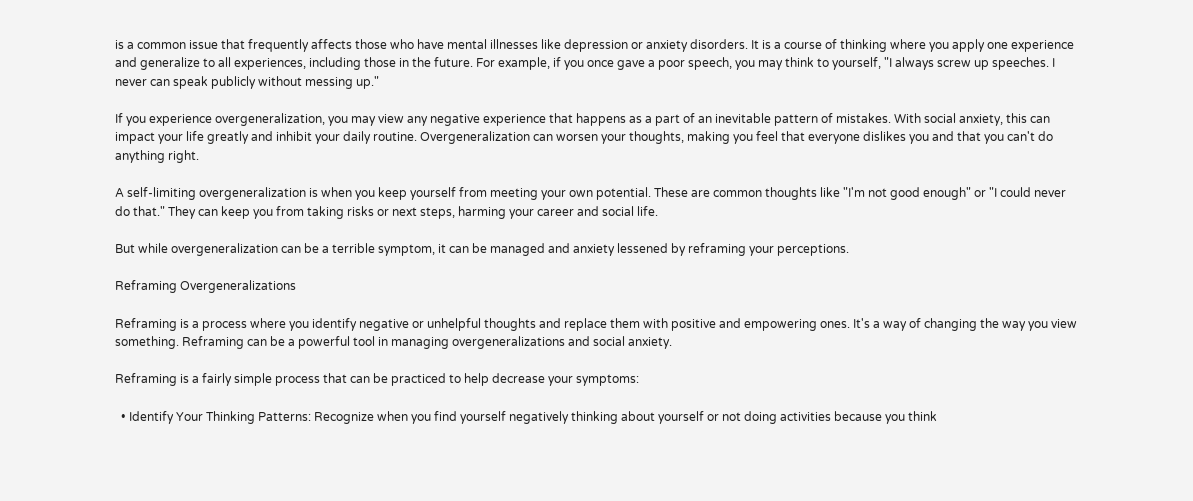is a common issue that frequently affects those who have mental illnesses like depression or anxiety disorders. It is a course of thinking where you apply one experience and generalize to all experiences, including those in the future. For example, if you once gave a poor speech, you may think to yourself, "I always screw up speeches. I never can speak publicly without messing up."

If you experience overgeneralization, you may view any negative experience that happens as a part of an inevitable pattern of mistakes. With social anxiety, this can impact your life greatly and inhibit your daily routine. Overgeneralization can worsen your thoughts, making you feel that everyone dislikes you and that you can't do anything right.

A self-limiting overgeneralization is when you keep yourself from meeting your own potential. These are common thoughts like "I'm not good enough" or "I could never do that." They can keep you from taking risks or next steps, harming your career and social life.

But while overgeneralization can be a terrible symptom, it can be managed and anxiety lessened by reframing your perceptions.

Reframing Overgeneralizations

Reframing is a process where you identify negative or unhelpful thoughts and replace them with positive and empowering ones. It's a way of changing the way you view something. Reframing can be a powerful tool in managing overgeneralizations and social anxiety.

Reframing is a fairly simple process that can be practiced to help decrease your symptoms:

  • Identify Your Thinking Patterns: Recognize when you find yourself negatively thinking about yourself or not doing activities because you think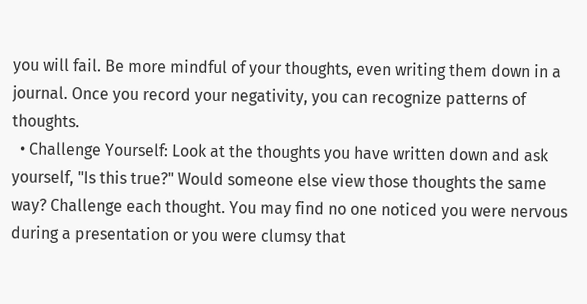you will fail. Be more mindful of your thoughts, even writing them down in a journal. Once you record your negativity, you can recognize patterns of thoughts.
  • Challenge Yourself: Look at the thoughts you have written down and ask yourself, "Is this true?" Would someone else view those thoughts the same way? Challenge each thought. You may find no one noticed you were nervous during a presentation or you were clumsy that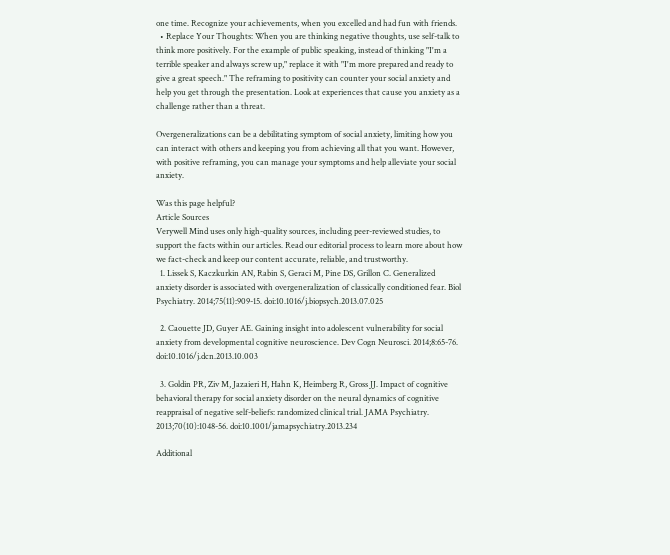one time. Recognize your achievements, when you excelled and had fun with friends.
  • Replace Your Thoughts: When you are thinking negative thoughts, use self-talk to think more positively. For the example of public speaking, instead of thinking "I'm a terrible speaker and always screw up," replace it with "I'm more prepared and ready to give a great speech." The reframing to positivity can counter your social anxiety and help you get through the presentation. Look at experiences that cause you anxiety as a challenge rather than a threat.

Overgeneralizations can be a debilitating symptom of social anxiety, limiting how you can interact with others and keeping you from achieving all that you want. However, with positive reframing, you can manage your symptoms and help alleviate your social anxiety.

Was this page helpful?
Article Sources
Verywell Mind uses only high-quality sources, including peer-reviewed studies, to support the facts within our articles. Read our editorial process to learn more about how we fact-check and keep our content accurate, reliable, and trustworthy.
  1. Lissek S, Kaczkurkin AN, Rabin S, Geraci M, Pine DS, Grillon C. Generalized anxiety disorder is associated with overgeneralization of classically conditioned fear. Biol Psychiatry. 2014;75(11):909-15. doi:10.1016/j.biopsych.2013.07.025

  2. Caouette JD, Guyer AE. Gaining insight into adolescent vulnerability for social anxiety from developmental cognitive neuroscience. Dev Cogn Neurosci. 2014;8:65-76. doi:10.1016/j.dcn.2013.10.003

  3. Goldin PR, Ziv M, Jazaieri H, Hahn K, Heimberg R, Gross JJ. Impact of cognitive behavioral therapy for social anxiety disorder on the neural dynamics of cognitive reappraisal of negative self-beliefs: randomized clinical trial. JAMA Psychiatry. 2013;70(10):1048-56. doi:10.1001/jamapsychiatry.2013.234

Additional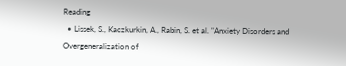Reading
  • Lissek, S., Kaczkurkin, A., Rabin, S. et al. "Anxiety Disorders and Overgeneralization of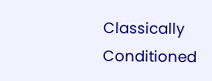Classically Conditioned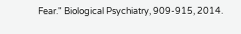Fear." Biological Psychiatry, 909-915, 2014.